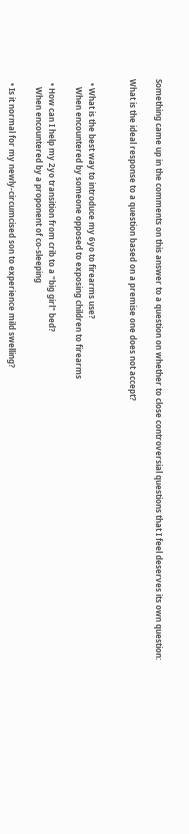Something came up in the comments on this answer to a question on whether to close controversial questions that I feel deserves its own question:

What is the ideal response to a question based on a premise one does not accept?


  • What is the best way to introduce my 6yo to firearms use?
    When encountered by someone opposed to exposing children to firearms

  • How can I help my 2yo transition from crib to a "big girl" bed?
    When encountered by a proponent of co-sleeping

  • Is it normal for my newly-circumcised son to experience mild swelling?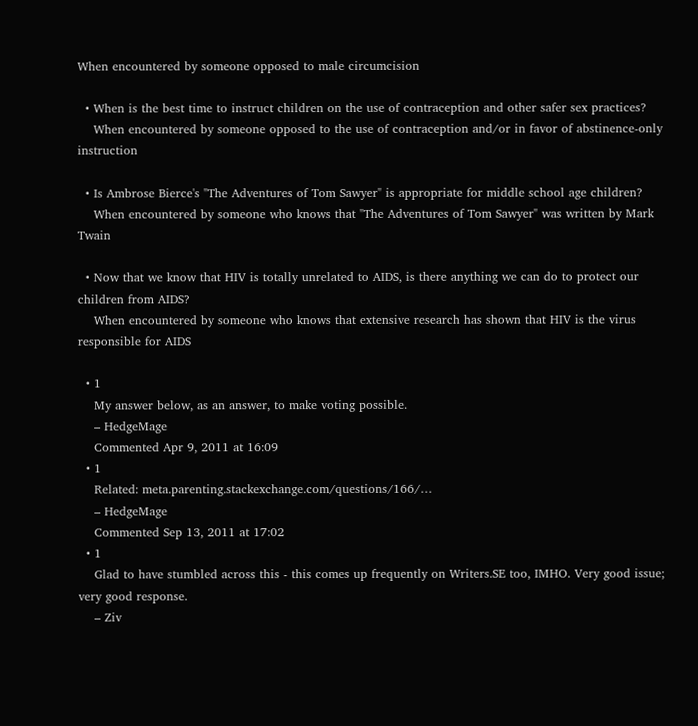When encountered by someone opposed to male circumcision

  • When is the best time to instruct children on the use of contraception and other safer sex practices?
    When encountered by someone opposed to the use of contraception and/or in favor of abstinence-only instruction

  • Is Ambrose Bierce's "The Adventures of Tom Sawyer" is appropriate for middle school age children?
    When encountered by someone who knows that "The Adventures of Tom Sawyer" was written by Mark Twain

  • Now that we know that HIV is totally unrelated to AIDS, is there anything we can do to protect our children from AIDS?
    When encountered by someone who knows that extensive research has shown that HIV is the virus responsible for AIDS

  • 1
    My answer below, as an answer, to make voting possible.
    – HedgeMage
    Commented Apr 9, 2011 at 16:09
  • 1
    Related: meta.parenting.stackexchange.com/questions/166/…
    – HedgeMage
    Commented Sep 13, 2011 at 17:02
  • 1
    Glad to have stumbled across this - this comes up frequently on Writers.SE too, IMHO. Very good issue; very good response.
    – Ziv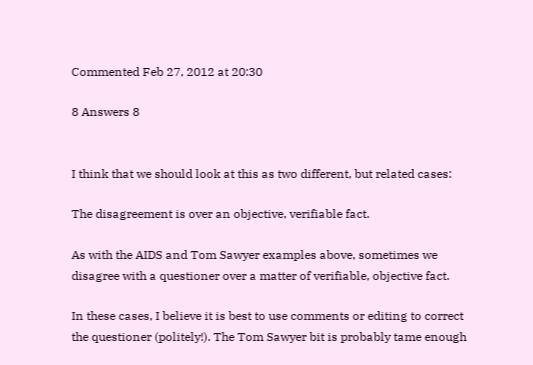Commented Feb 27, 2012 at 20:30

8 Answers 8


I think that we should look at this as two different, but related cases:

The disagreement is over an objective, verifiable fact.

As with the AIDS and Tom Sawyer examples above, sometimes we disagree with a questioner over a matter of verifiable, objective fact.

In these cases, I believe it is best to use comments or editing to correct the questioner (politely!). The Tom Sawyer bit is probably tame enough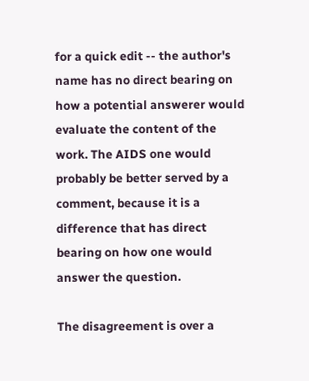for a quick edit -- the author's name has no direct bearing on how a potential answerer would evaluate the content of the work. The AIDS one would probably be better served by a comment, because it is a difference that has direct bearing on how one would answer the question.

The disagreement is over a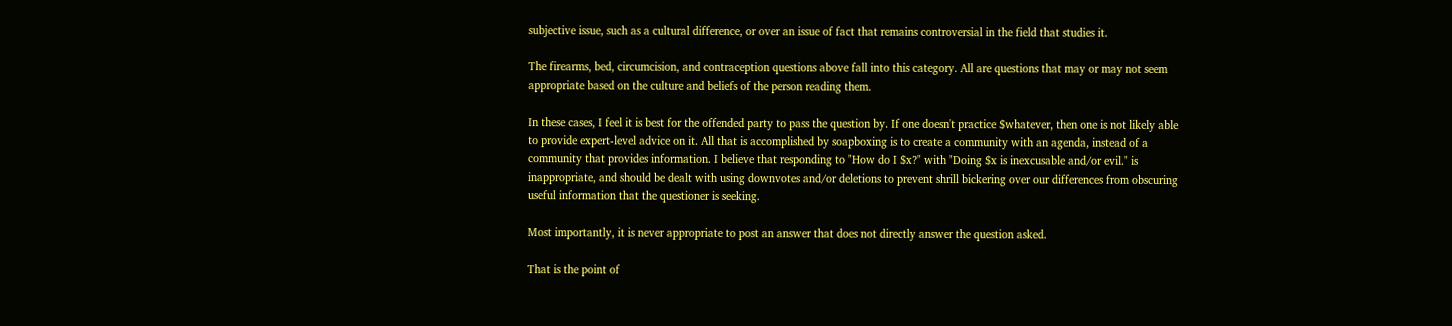subjective issue, such as a cultural difference, or over an issue of fact that remains controversial in the field that studies it.

The firearms, bed, circumcision, and contraception questions above fall into this category. All are questions that may or may not seem appropriate based on the culture and beliefs of the person reading them.

In these cases, I feel it is best for the offended party to pass the question by. If one doesn't practice $whatever, then one is not likely able to provide expert-level advice on it. All that is accomplished by soapboxing is to create a community with an agenda, instead of a community that provides information. I believe that responding to "How do I $x?" with "Doing $x is inexcusable and/or evil." is inappropriate, and should be dealt with using downvotes and/or deletions to prevent shrill bickering over our differences from obscuring useful information that the questioner is seeking.

Most importantly, it is never appropriate to post an answer that does not directly answer the question asked.

That is the point of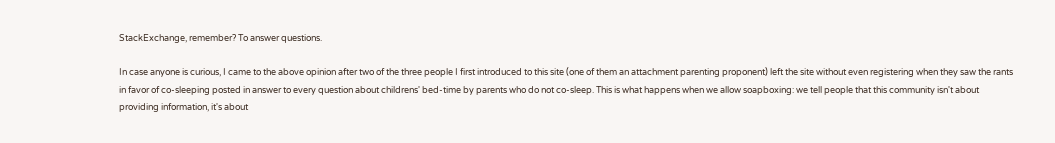StackExchange, remember? To answer questions.

In case anyone is curious, I came to the above opinion after two of the three people I first introduced to this site (one of them an attachment parenting proponent) left the site without even registering when they saw the rants in favor of co-sleeping posted in answer to every question about childrens' bed-time by parents who do not co-sleep. This is what happens when we allow soapboxing: we tell people that this community isn't about providing information, it's about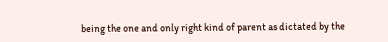being the one and only right kind of parent as dictated by the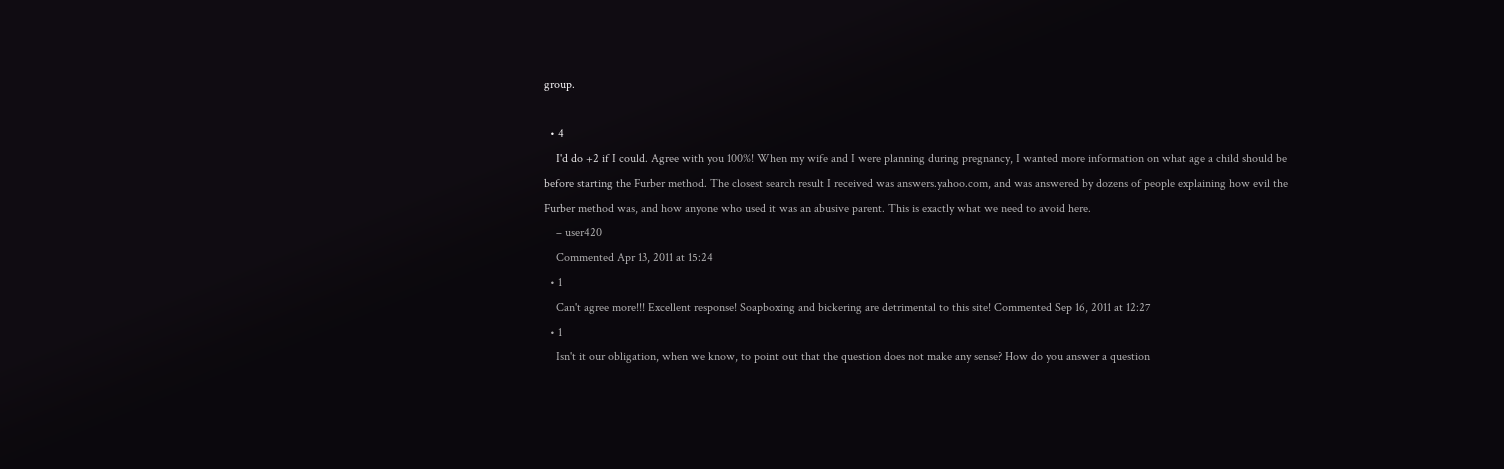group.

  • 4
    I'd do +2 if I could. Agree with you 100%! When my wife and I were planning during pregnancy, I wanted more information on what age a child should be before starting the Furber method. The closest search result I received was answers.yahoo.com, and was answered by dozens of people explaining how evil the Furber method was, and how anyone who used it was an abusive parent. This is exactly what we need to avoid here.
    – user420
    Commented Apr 13, 2011 at 15:24
  • 1
    Can't agree more!!! Excellent response! Soapboxing and bickering are detrimental to this site! Commented Sep 16, 2011 at 12:27
  • 1
    Isn't it our obligation, when we know, to point out that the question does not make any sense? How do you answer a question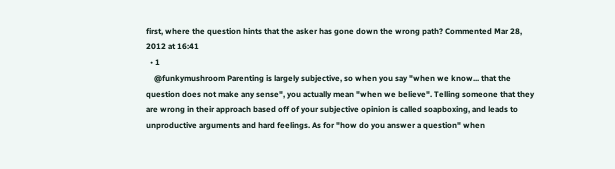first, where the question hints that the asker has gone down the wrong path? Commented Mar 28, 2012 at 16:41
  • 1
    @funkymushroom Parenting is largely subjective, so when you say "when we know... that the question does not make any sense", you actually mean "when we believe". Telling someone that they are wrong in their approach based off of your subjective opinion is called soapboxing, and leads to unproductive arguments and hard feelings. As for "how do you answer a question" when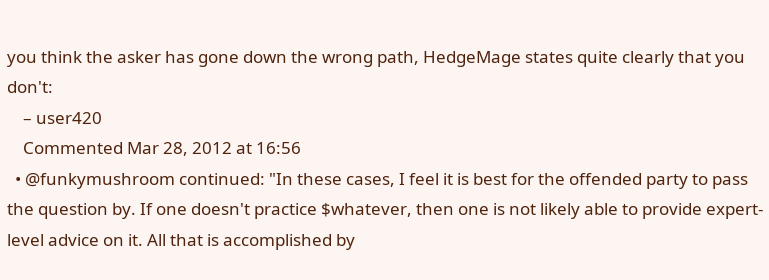you think the asker has gone down the wrong path, HedgeMage states quite clearly that you don't:
    – user420
    Commented Mar 28, 2012 at 16:56
  • @funkymushroom continued: "In these cases, I feel it is best for the offended party to pass the question by. If one doesn't practice $whatever, then one is not likely able to provide expert-level advice on it. All that is accomplished by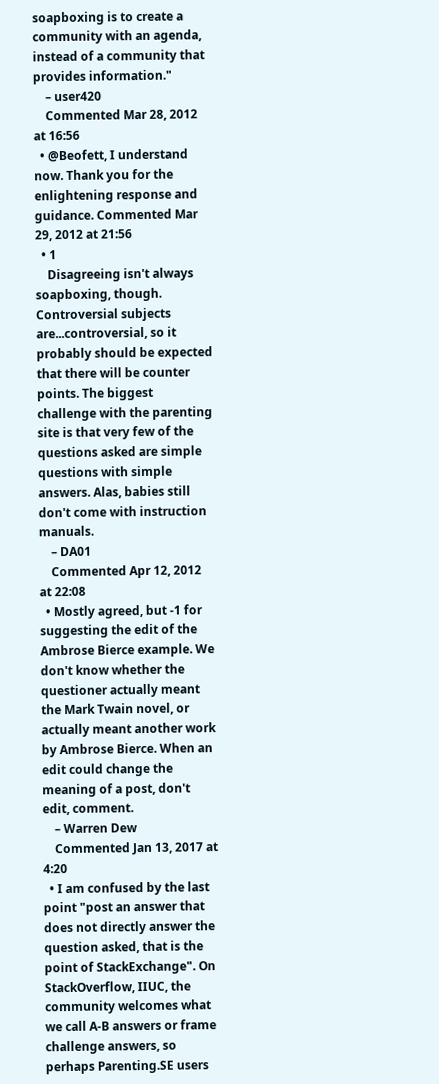soapboxing is to create a community with an agenda, instead of a community that provides information."
    – user420
    Commented Mar 28, 2012 at 16:56
  • @Beofett, I understand now. Thank you for the enlightening response and guidance. Commented Mar 29, 2012 at 21:56
  • 1
    Disagreeing isn't always soapboxing, though. Controversial subjects are...controversial, so it probably should be expected that there will be counter points. The biggest challenge with the parenting site is that very few of the questions asked are simple questions with simple answers. Alas, babies still don't come with instruction manuals.
    – DA01
    Commented Apr 12, 2012 at 22:08
  • Mostly agreed, but -1 for suggesting the edit of the Ambrose Bierce example. We don't know whether the questioner actually meant the Mark Twain novel, or actually meant another work by Ambrose Bierce. When an edit could change the meaning of a post, don't edit, comment.
    – Warren Dew
    Commented Jan 13, 2017 at 4:20
  • I am confused by the last point "post an answer that does not directly answer the question asked, that is the point of StackExchange". On StackOverflow, IIUC, the community welcomes what we call A-B answers or frame challenge answers, so perhaps Parenting.SE users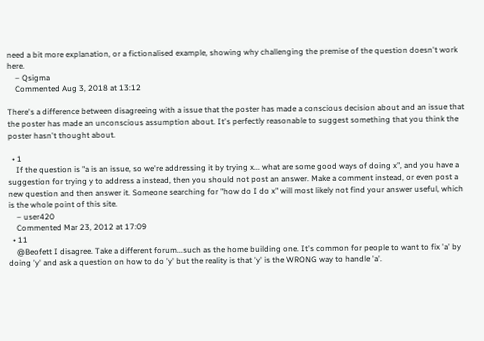need a bit more explanation, or a fictionalised example, showing why challenging the premise of the question doesn't work here.
    – Qsigma
    Commented Aug 3, 2018 at 13:12

There's a difference between disagreeing with a issue that the poster has made a conscious decision about and an issue that the poster has made an unconscious assumption about. It's perfectly reasonable to suggest something that you think the poster hasn't thought about.

  • 1
    If the question is "a is an issue, so we're addressing it by trying x... what are some good ways of doing x", and you have a suggestion for trying y to address a instead, then you should not post an answer. Make a comment instead, or even post a new question and then answer it. Someone searching for "how do I do x" will most likely not find your answer useful, which is the whole point of this site.
    – user420
    Commented Mar 23, 2012 at 17:09
  • 11
    @Beofett I disagree. Take a different forum...such as the home building one. It's common for people to want to fix 'a' by doing 'y' and ask a question on how to do 'y' but the reality is that 'y' is the WRONG way to handle 'a'.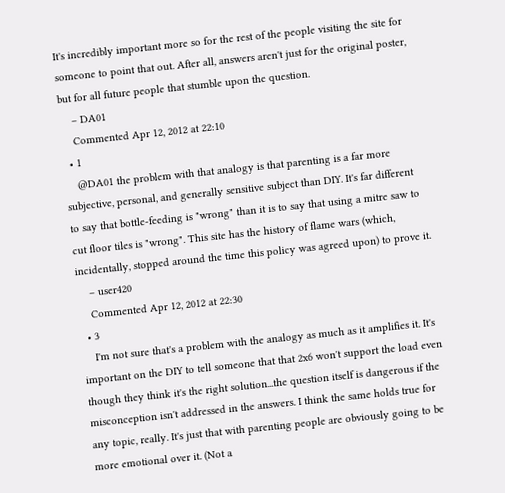It's incredibly important more so for the rest of the people visiting the site for someone to point that out. After all, answers aren't just for the original poster, but for all future people that stumble upon the question.
    – DA01
    Commented Apr 12, 2012 at 22:10
  • 1
    @DA01 the problem with that analogy is that parenting is a far more subjective, personal, and generally sensitive subject than DIY. It's far different to say that bottle-feeding is "wrong" than it is to say that using a mitre saw to cut floor tiles is "wrong". This site has the history of flame wars (which, incidentally, stopped around the time this policy was agreed upon) to prove it.
    – user420
    Commented Apr 12, 2012 at 22:30
  • 3
    I'm not sure that's a problem with the analogy as much as it amplifies it. It's important on the DIY to tell someone that that 2x6 won't support the load even though they think it's the right solution...the question itself is dangerous if the misconception isn't addressed in the answers. I think the same holds true for any topic, really. It's just that with parenting people are obviously going to be more emotional over it. (Not a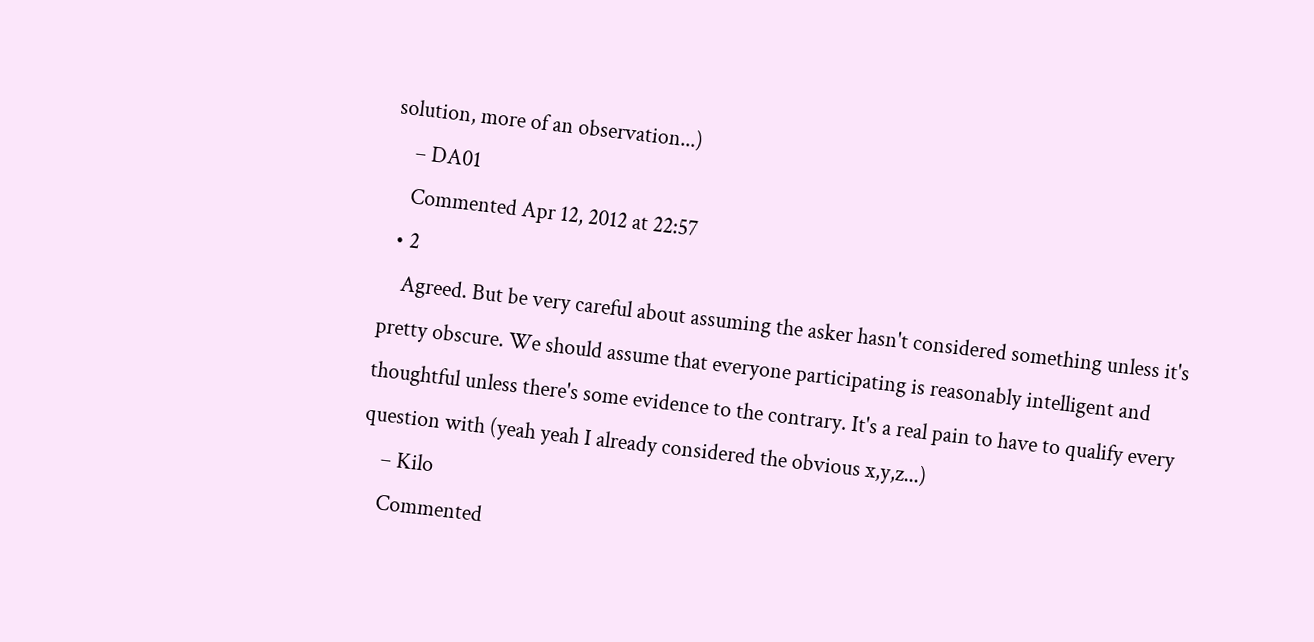solution, more of an observation...)
    – DA01
    Commented Apr 12, 2012 at 22:57
  • 2
    Agreed. But be very careful about assuming the asker hasn't considered something unless it's pretty obscure. We should assume that everyone participating is reasonably intelligent and thoughtful unless there's some evidence to the contrary. It's a real pain to have to qualify every question with (yeah yeah I already considered the obvious x,y,z...)
    – Kilo
    Commented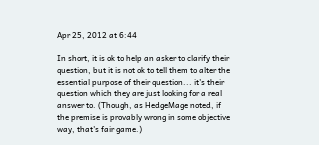Apr 25, 2012 at 6:44

In short, it is ok to help an asker to clarify their question, but it is not ok to tell them to alter the essential purpose of their question... it's their question which they are just looking for a real answer to. (Though, as HedgeMage noted, if the premise is provably wrong in some objective way, that's fair game.)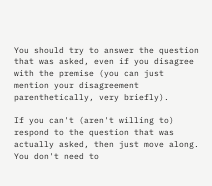You should try to answer the question that was asked, even if you disagree with the premise (you can just mention your disagreement parenthetically, very briefly).

If you can't (aren't willing to) respond to the question that was actually asked, then just move along. You don't need to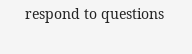respond to questions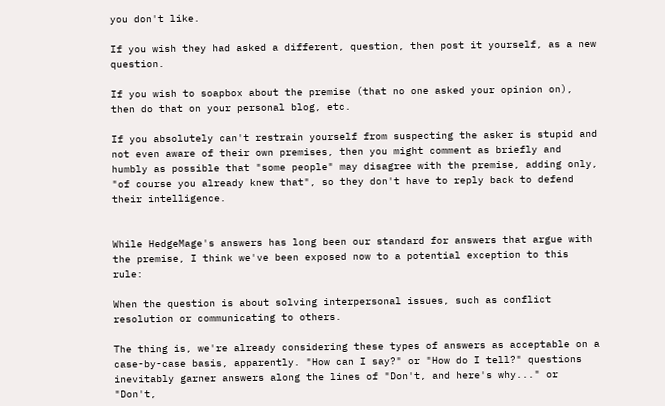you don't like.

If you wish they had asked a different, question, then post it yourself, as a new question.

If you wish to soapbox about the premise (that no one asked your opinion on), then do that on your personal blog, etc.

If you absolutely can't restrain yourself from suspecting the asker is stupid and not even aware of their own premises, then you might comment as briefly and humbly as possible that "some people" may disagree with the premise, adding only, "of course you already knew that", so they don't have to reply back to defend their intelligence.


While HedgeMage's answers has long been our standard for answers that argue with the premise, I think we've been exposed now to a potential exception to this rule:

When the question is about solving interpersonal issues, such as conflict resolution or communicating to others.

The thing is, we're already considering these types of answers as acceptable on a case-by-case basis, apparently. "How can I say?" or "How do I tell?" questions inevitably garner answers along the lines of "Don't, and here's why..." or "Don't,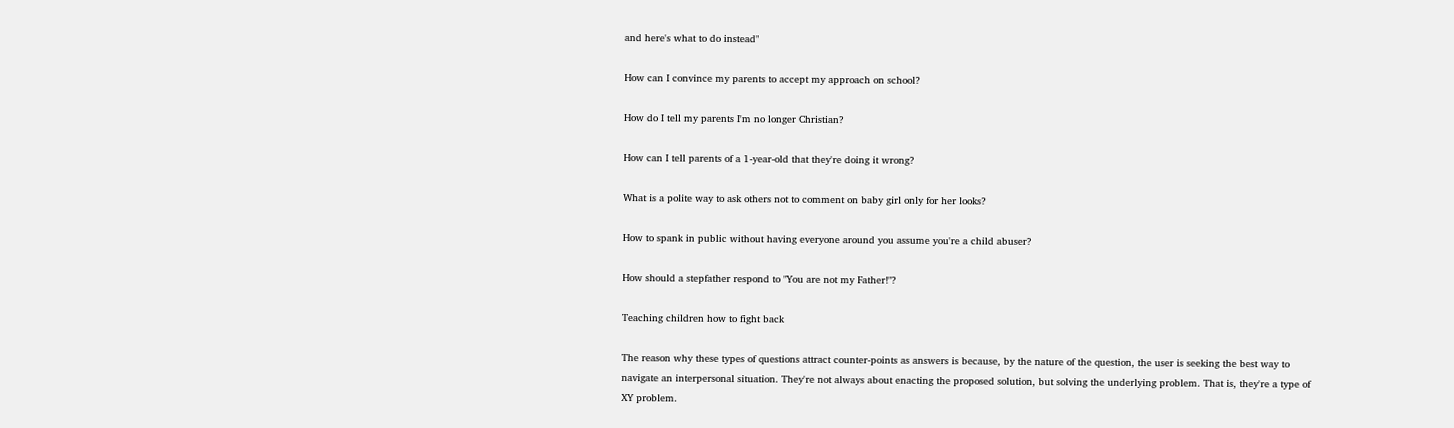and here's what to do instead"

How can I convince my parents to accept my approach on school?

How do I tell my parents I'm no longer Christian?

How can I tell parents of a 1-year-old that they're doing it wrong?

What is a polite way to ask others not to comment on baby girl only for her looks?

How to spank in public without having everyone around you assume you're a child abuser?

How should a stepfather respond to "You are not my Father!"?

Teaching children how to fight back

The reason why these types of questions attract counter-points as answers is because, by the nature of the question, the user is seeking the best way to navigate an interpersonal situation. They're not always about enacting the proposed solution, but solving the underlying problem. That is, they're a type of XY problem.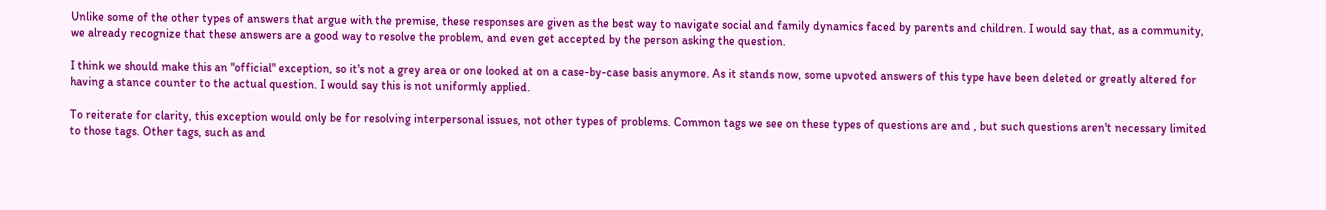Unlike some of the other types of answers that argue with the premise, these responses are given as the best way to navigate social and family dynamics faced by parents and children. I would say that, as a community, we already recognize that these answers are a good way to resolve the problem, and even get accepted by the person asking the question.

I think we should make this an "official" exception, so it's not a grey area or one looked at on a case-by-case basis anymore. As it stands now, some upvoted answers of this type have been deleted or greatly altered for having a stance counter to the actual question. I would say this is not uniformly applied.

To reiterate for clarity, this exception would only be for resolving interpersonal issues, not other types of problems. Common tags we see on these types of questions are and , but such questions aren't necessary limited to those tags. Other tags, such as and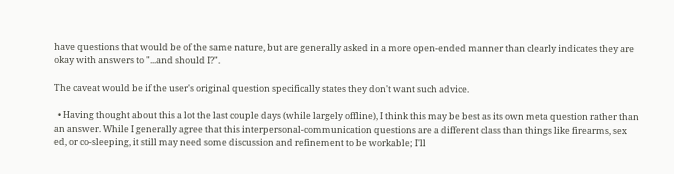have questions that would be of the same nature, but are generally asked in a more open-ended manner than clearly indicates they are okay with answers to "...and should I?".

The caveat would be if the user's original question specifically states they don't want such advice.

  • Having thought about this a lot the last couple days (while largely offline), I think this may be best as its own meta question rather than an answer. While I generally agree that this interpersonal-communication questions are a different class than things like firearms, sex ed, or co-sleeping, it still may need some discussion and refinement to be workable; I'll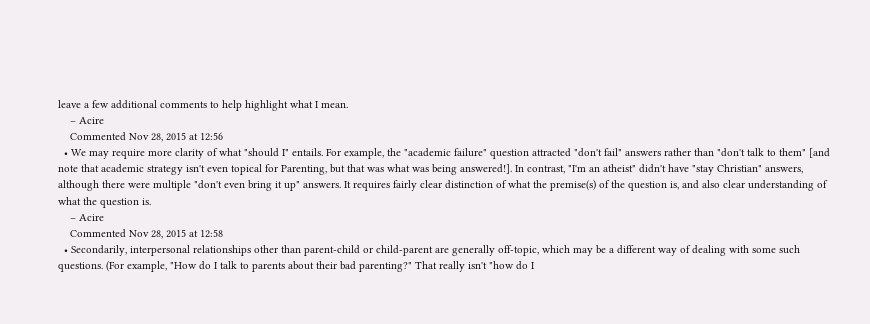leave a few additional comments to help highlight what I mean.
    – Acire
    Commented Nov 28, 2015 at 12:56
  • We may require more clarity of what "should I" entails. For example, the "academic failure" question attracted "don't fail" answers rather than "don't talk to them" [and note that academic strategy isn't even topical for Parenting, but that was what was being answered!]. In contrast, "I'm an atheist" didn't have "stay Christian" answers, although there were multiple "don't even bring it up" answers. It requires fairly clear distinction of what the premise(s) of the question is, and also clear understanding of what the question is.
    – Acire
    Commented Nov 28, 2015 at 12:58
  • Secondarily, interpersonal relationships other than parent-child or child-parent are generally off-topic, which may be a different way of dealing with some such questions. (For example, "How do I talk to parents about their bad parenting?" That really isn't "how do I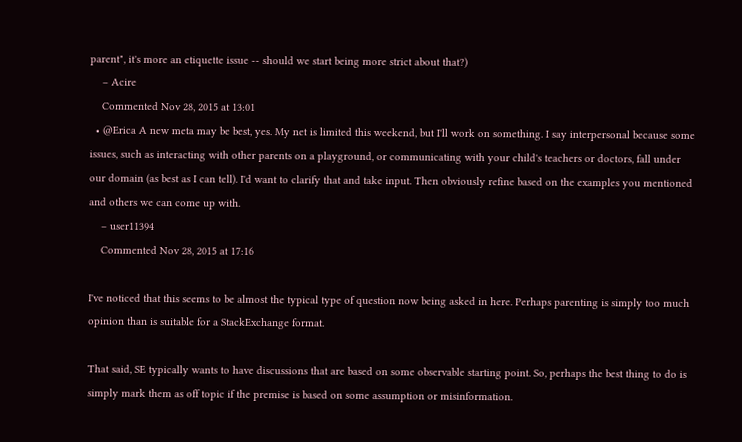parent", it's more an etiquette issue -- should we start being more strict about that?)
    – Acire
    Commented Nov 28, 2015 at 13:01
  • @Erica A new meta may be best, yes. My net is limited this weekend, but I'll work on something. I say interpersonal because some issues, such as interacting with other parents on a playground, or communicating with your child's teachers or doctors, fall under our domain (as best as I can tell). I'd want to clarify that and take input. Then obviously refine based on the examples you mentioned and others we can come up with.
    – user11394
    Commented Nov 28, 2015 at 17:16

I've noticed that this seems to be almost the typical type of question now being asked in here. Perhaps parenting is simply too much opinion than is suitable for a StackExchange format.

That said, SE typically wants to have discussions that are based on some observable starting point. So, perhaps the best thing to do is simply mark them as off topic if the premise is based on some assumption or misinformation.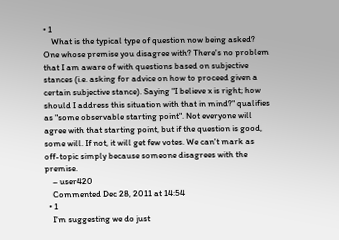• 1
    What is the typical type of question now being asked? One whose premise you disagree with? There's no problem that I am aware of with questions based on subjective stances (i.e. asking for advice on how to proceed given a certain subjective stance). Saying "I believe x is right; how should I address this situation with that in mind?" qualifies as "some observable starting point". Not everyone will agree with that starting point, but if the question is good, some will. If not, it will get few votes. We can't mark as off-topic simply because someone disagrees with the premise.
    – user420
    Commented Dec 28, 2011 at 14:54
  • 1
    I'm suggesting we do just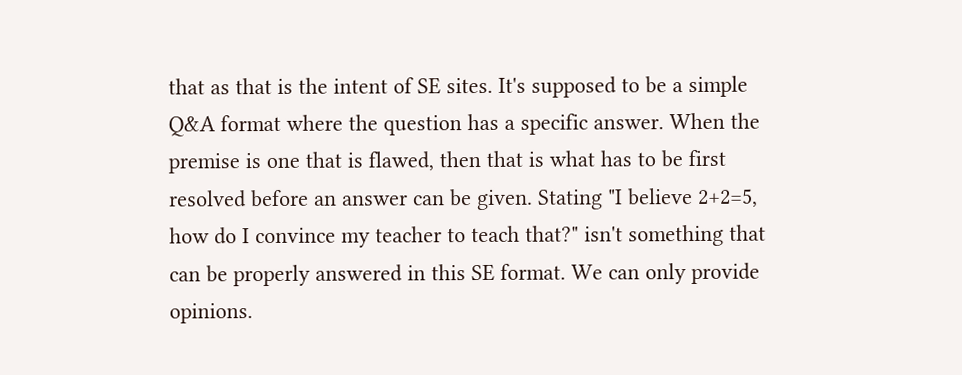that as that is the intent of SE sites. It's supposed to be a simple Q&A format where the question has a specific answer. When the premise is one that is flawed, then that is what has to be first resolved before an answer can be given. Stating "I believe 2+2=5, how do I convince my teacher to teach that?" isn't something that can be properly answered in this SE format. We can only provide opinions.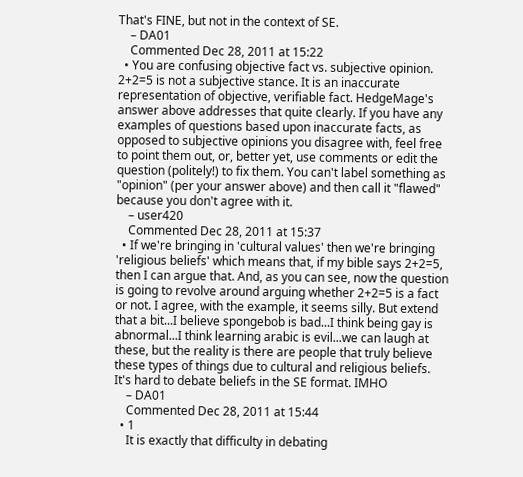That's FINE, but not in the context of SE.
    – DA01
    Commented Dec 28, 2011 at 15:22
  • You are confusing objective fact vs. subjective opinion. 2+2=5 is not a subjective stance. It is an inaccurate representation of objective, verifiable fact. HedgeMage's answer above addresses that quite clearly. If you have any examples of questions based upon inaccurate facts, as opposed to subjective opinions you disagree with, feel free to point them out, or, better yet, use comments or edit the question (politely!) to fix them. You can't label something as "opinion" (per your answer above) and then call it "flawed" because you don't agree with it.
    – user420
    Commented Dec 28, 2011 at 15:37
  • If we're bringing in 'cultural values' then we're bringing 'religious beliefs' which means that, if my bible says 2+2=5, then I can argue that. And, as you can see, now the question is going to revolve around arguing whether 2+2=5 is a fact or not. I agree, with the example, it seems silly. But extend that a bit...I believe spongebob is bad...I think being gay is abnormal...I think learning arabic is evil...we can laugh at these, but the reality is there are people that truly believe these types of things due to cultural and religious beliefs. It's hard to debate beliefs in the SE format. IMHO
    – DA01
    Commented Dec 28, 2011 at 15:44
  • 1
    It is exactly that difficulty in debating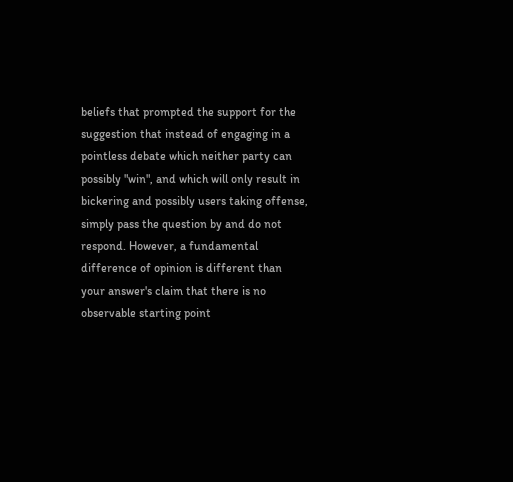beliefs that prompted the support for the suggestion that instead of engaging in a pointless debate which neither party can possibly "win", and which will only result in bickering and possibly users taking offense, simply pass the question by and do not respond. However, a fundamental difference of opinion is different than your answer's claim that there is no observable starting point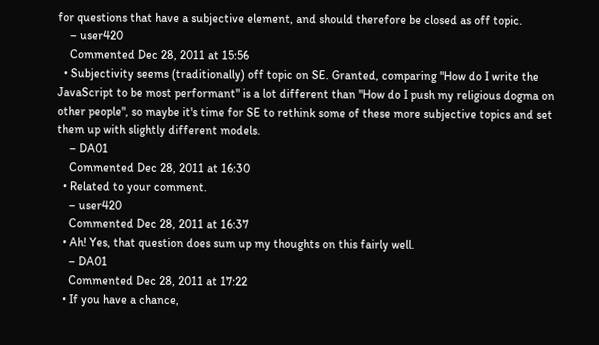for questions that have a subjective element, and should therefore be closed as off topic.
    – user420
    Commented Dec 28, 2011 at 15:56
  • Subjectivity seems (traditionally) off topic on SE. Granted, comparing "How do I write the JavaScript to be most performant" is a lot different than "How do I push my religious dogma on other people", so maybe it's time for SE to rethink some of these more subjective topics and set them up with slightly different models.
    – DA01
    Commented Dec 28, 2011 at 16:30
  • Related to your comment.
    – user420
    Commented Dec 28, 2011 at 16:37
  • Ah! Yes, that question does sum up my thoughts on this fairly well.
    – DA01
    Commented Dec 28, 2011 at 17:22
  • If you have a chance,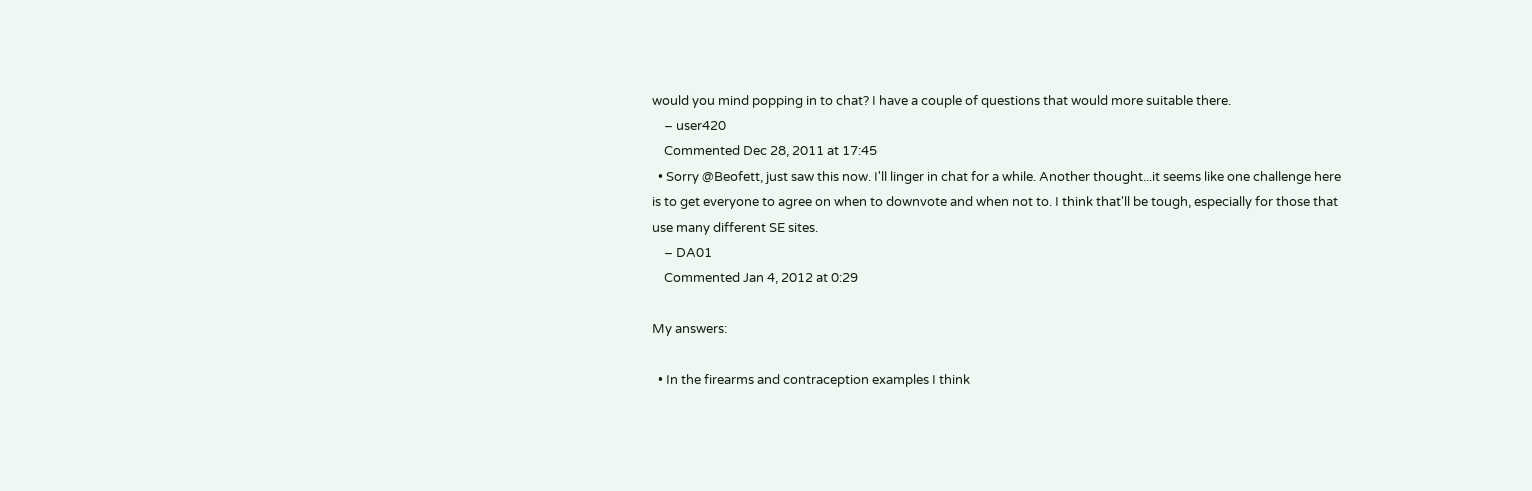would you mind popping in to chat? I have a couple of questions that would more suitable there.
    – user420
    Commented Dec 28, 2011 at 17:45
  • Sorry @Beofett, just saw this now. I'll linger in chat for a while. Another thought...it seems like one challenge here is to get everyone to agree on when to downvote and when not to. I think that'll be tough, especially for those that use many different SE sites.
    – DA01
    Commented Jan 4, 2012 at 0:29

My answers:

  • In the firearms and contraception examples I think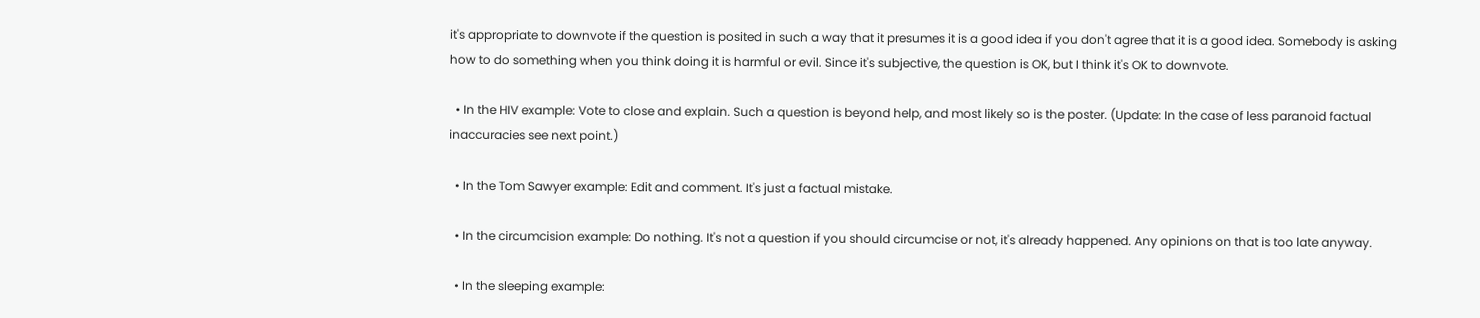it's appropriate to downvote if the question is posited in such a way that it presumes it is a good idea if you don't agree that it is a good idea. Somebody is asking how to do something when you think doing it is harmful or evil. Since it's subjective, the question is OK, but I think it's OK to downvote.

  • In the HIV example: Vote to close and explain. Such a question is beyond help, and most likely so is the poster. (Update: In the case of less paranoid factual inaccuracies see next point.)

  • In the Tom Sawyer example: Edit and comment. It's just a factual mistake.

  • In the circumcision example: Do nothing. It's not a question if you should circumcise or not, it's already happened. Any opinions on that is too late anyway.

  • In the sleeping example: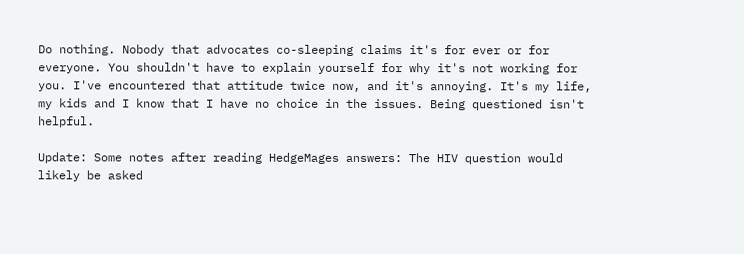Do nothing. Nobody that advocates co-sleeping claims it's for ever or for everyone. You shouldn't have to explain yourself for why it's not working for you. I've encountered that attitude twice now, and it's annoying. It's my life, my kids and I know that I have no choice in the issues. Being questioned isn't helpful.

Update: Some notes after reading HedgeMages answers: The HIV question would likely be asked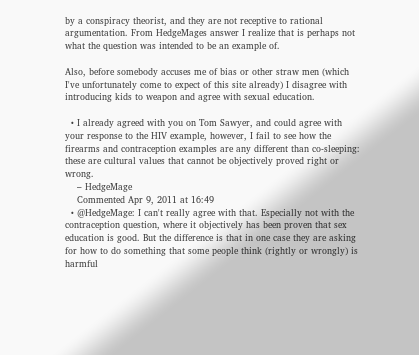by a conspiracy theorist, and they are not receptive to rational argumentation. From HedgeMages answer I realize that is perhaps not what the question was intended to be an example of.

Also, before somebody accuses me of bias or other straw men (which I've unfortunately come to expect of this site already) I disagree with introducing kids to weapon and agree with sexual education.

  • I already agreed with you on Tom Sawyer, and could agree with your response to the HIV example, however, I fail to see how the firearms and contraception examples are any different than co-sleeping: these are cultural values that cannot be objectively proved right or wrong.
    – HedgeMage
    Commented Apr 9, 2011 at 16:49
  • @HedgeMage: I can't really agree with that. Especially not with the contraception question, where it objectively has been proven that sex education is good. But the difference is that in one case they are asking for how to do something that some people think (rightly or wrongly) is harmful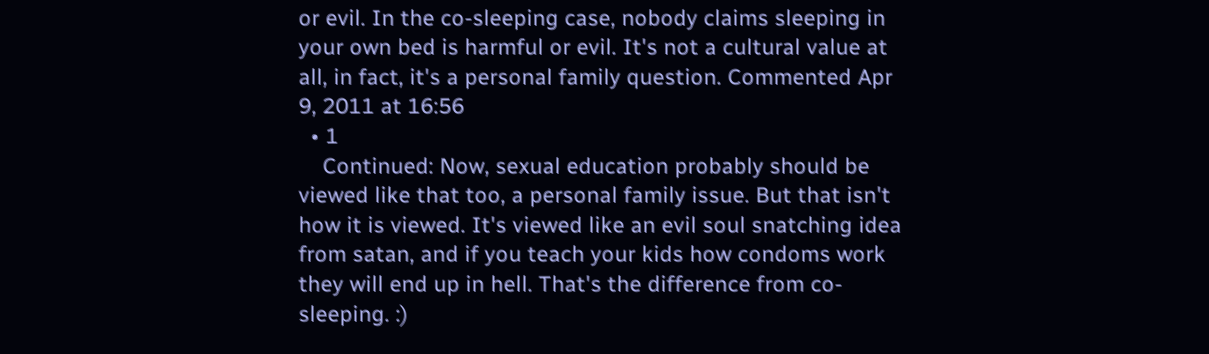or evil. In the co-sleeping case, nobody claims sleeping in your own bed is harmful or evil. It's not a cultural value at all, in fact, it's a personal family question. Commented Apr 9, 2011 at 16:56
  • 1
    Continued: Now, sexual education probably should be viewed like that too, a personal family issue. But that isn't how it is viewed. It's viewed like an evil soul snatching idea from satan, and if you teach your kids how condoms work they will end up in hell. That's the difference from co-sleeping. :)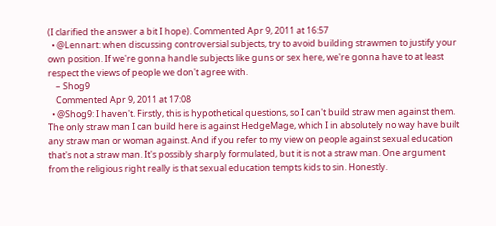(I clarified the answer a bit I hope). Commented Apr 9, 2011 at 16:57
  • @Lennart: when discussing controversial subjects, try to avoid building strawmen to justify your own position. If we're gonna handle subjects like guns or sex here, we're gonna have to at least respect the views of people we don't agree with.
    – Shog9
    Commented Apr 9, 2011 at 17:08
  • @Shog9: I haven't. Firstly, this is hypothetical questions, so I can't build straw men against them. The only straw man I can build here is against HedgeMage, which I in absolutely no way have built any straw man or woman against. And if you refer to my view on people against sexual education that's not a straw man. It's possibly sharply formulated, but it is not a straw man. One argument from the religious right really is that sexual education tempts kids to sin. Honestly.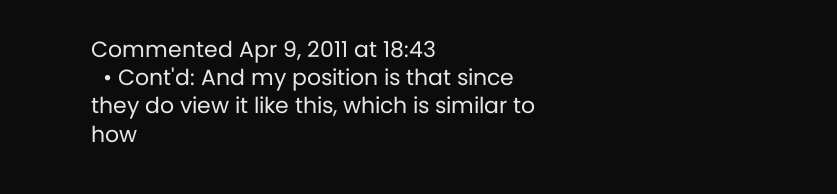Commented Apr 9, 2011 at 18:43
  • Cont'd: And my position is that since they do view it like this, which is similar to how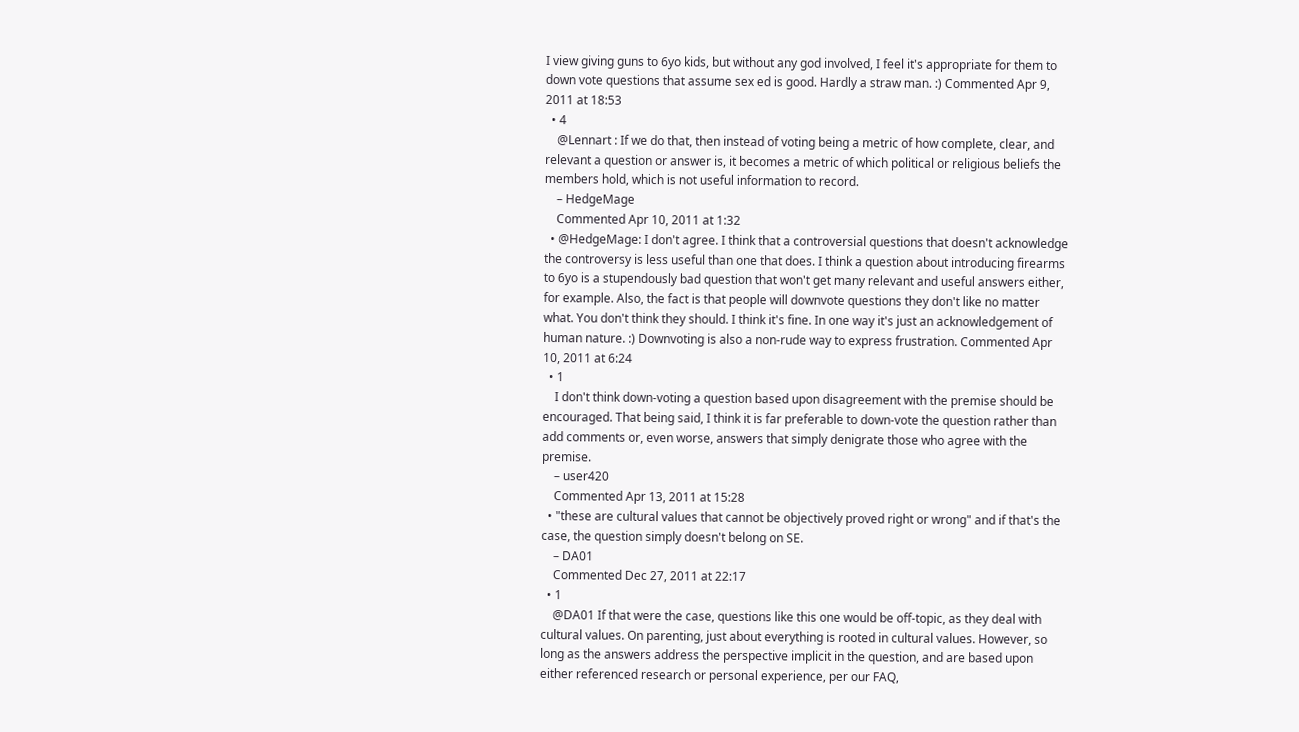I view giving guns to 6yo kids, but without any god involved, I feel it's appropriate for them to down vote questions that assume sex ed is good. Hardly a straw man. :) Commented Apr 9, 2011 at 18:53
  • 4
    @Lennart : If we do that, then instead of voting being a metric of how complete, clear, and relevant a question or answer is, it becomes a metric of which political or religious beliefs the members hold, which is not useful information to record.
    – HedgeMage
    Commented Apr 10, 2011 at 1:32
  • @HedgeMage: I don't agree. I think that a controversial questions that doesn't acknowledge the controversy is less useful than one that does. I think a question about introducing firearms to 6yo is a stupendously bad question that won't get many relevant and useful answers either, for example. Also, the fact is that people will downvote questions they don't like no matter what. You don't think they should. I think it's fine. In one way it's just an acknowledgement of human nature. :) Downvoting is also a non-rude way to express frustration. Commented Apr 10, 2011 at 6:24
  • 1
    I don't think down-voting a question based upon disagreement with the premise should be encouraged. That being said, I think it is far preferable to down-vote the question rather than add comments or, even worse, answers that simply denigrate those who agree with the premise.
    – user420
    Commented Apr 13, 2011 at 15:28
  • "these are cultural values that cannot be objectively proved right or wrong" and if that's the case, the question simply doesn't belong on SE.
    – DA01
    Commented Dec 27, 2011 at 22:17
  • 1
    @DA01 If that were the case, questions like this one would be off-topic, as they deal with cultural values. On parenting, just about everything is rooted in cultural values. However, so long as the answers address the perspective implicit in the question, and are based upon either referenced research or personal experience, per our FAQ,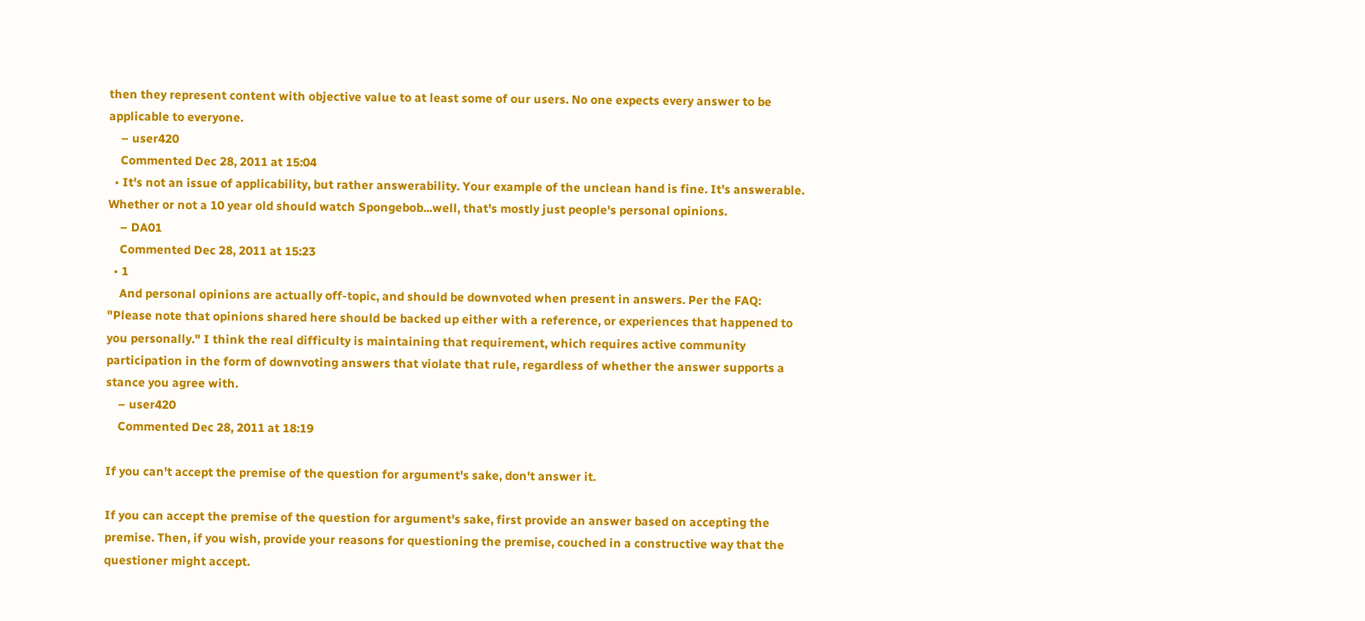then they represent content with objective value to at least some of our users. No one expects every answer to be applicable to everyone.
    – user420
    Commented Dec 28, 2011 at 15:04
  • It's not an issue of applicability, but rather answerability. Your example of the unclean hand is fine. It's answerable. Whether or not a 10 year old should watch Spongebob...well, that's mostly just people's personal opinions.
    – DA01
    Commented Dec 28, 2011 at 15:23
  • 1
    And personal opinions are actually off-topic, and should be downvoted when present in answers. Per the FAQ: "Please note that opinions shared here should be backed up either with a reference, or experiences that happened to you personally." I think the real difficulty is maintaining that requirement, which requires active community participation in the form of downvoting answers that violate that rule, regardless of whether the answer supports a stance you agree with.
    – user420
    Commented Dec 28, 2011 at 18:19

If you can't accept the premise of the question for argument's sake, don't answer it.

If you can accept the premise of the question for argument's sake, first provide an answer based on accepting the premise. Then, if you wish, provide your reasons for questioning the premise, couched in a constructive way that the questioner might accept.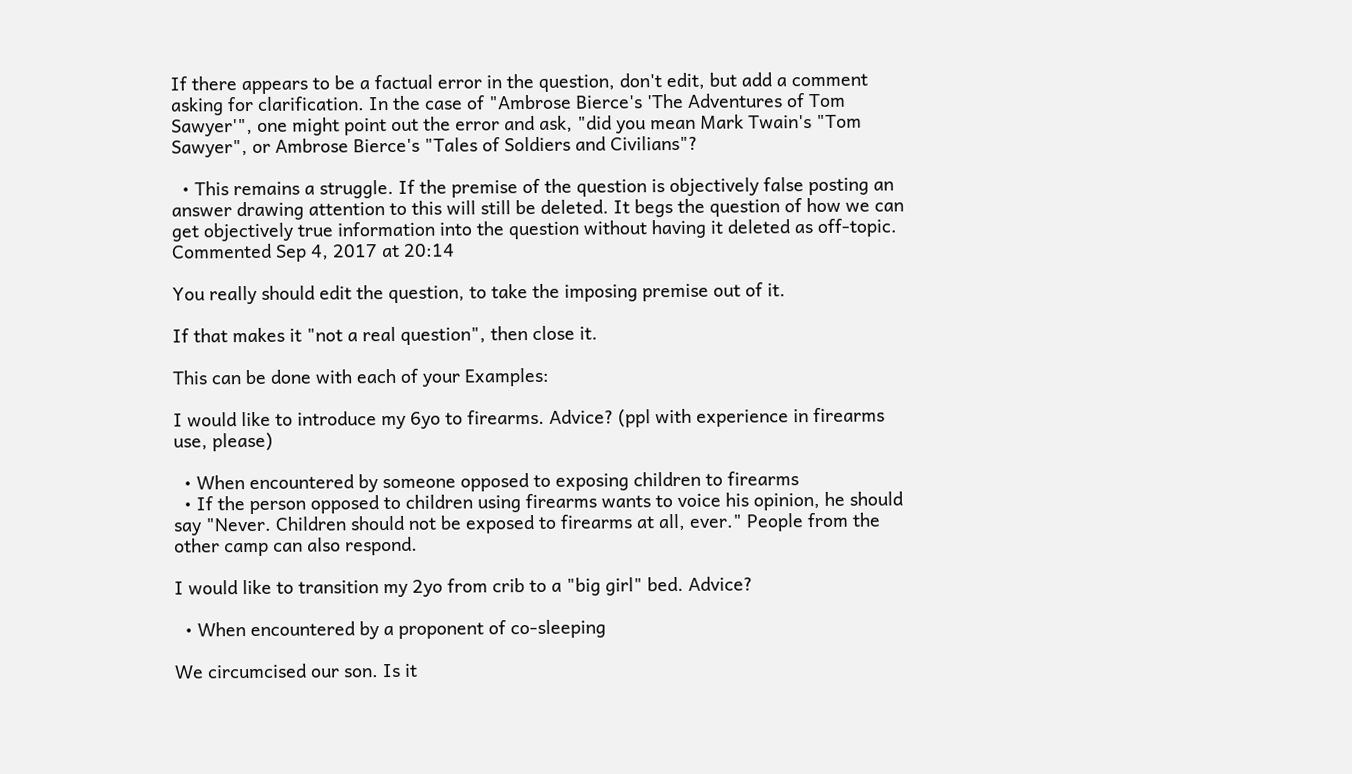If there appears to be a factual error in the question, don't edit, but add a comment asking for clarification. In the case of "Ambrose Bierce's 'The Adventures of Tom Sawyer'", one might point out the error and ask, "did you mean Mark Twain's "Tom Sawyer", or Ambrose Bierce's "Tales of Soldiers and Civilians"?

  • This remains a struggle. If the premise of the question is objectively false posting an answer drawing attention to this will still be deleted. It begs the question of how we can get objectively true information into the question without having it deleted as off-topic. Commented Sep 4, 2017 at 20:14

You really should edit the question, to take the imposing premise out of it.

If that makes it "not a real question", then close it.

This can be done with each of your Examples:

I would like to introduce my 6yo to firearms. Advice? (ppl with experience in firearms use, please)

  • When encountered by someone opposed to exposing children to firearms
  • If the person opposed to children using firearms wants to voice his opinion, he should say "Never. Children should not be exposed to firearms at all, ever." People from the other camp can also respond.

I would like to transition my 2yo from crib to a "big girl" bed. Advice?

  • When encountered by a proponent of co-sleeping

We circumcised our son. Is it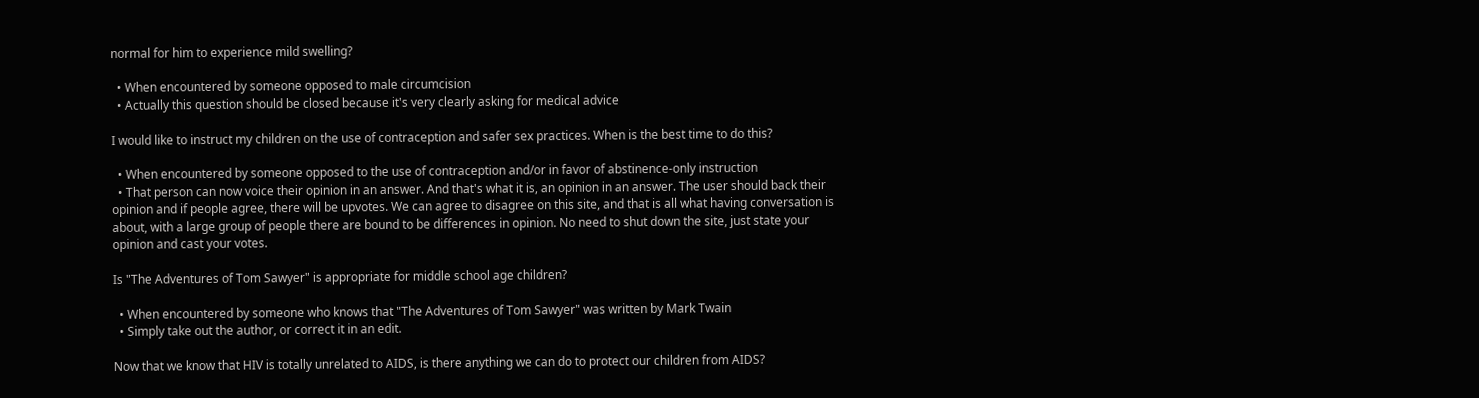normal for him to experience mild swelling?

  • When encountered by someone opposed to male circumcision
  • Actually this question should be closed because it's very clearly asking for medical advice

I would like to instruct my children on the use of contraception and safer sex practices. When is the best time to do this?

  • When encountered by someone opposed to the use of contraception and/or in favor of abstinence-only instruction
  • That person can now voice their opinion in an answer. And that's what it is, an opinion in an answer. The user should back their opinion and if people agree, there will be upvotes. We can agree to disagree on this site, and that is all what having conversation is about, with a large group of people there are bound to be differences in opinion. No need to shut down the site, just state your opinion and cast your votes.

Is "The Adventures of Tom Sawyer" is appropriate for middle school age children?

  • When encountered by someone who knows that "The Adventures of Tom Sawyer" was written by Mark Twain
  • Simply take out the author, or correct it in an edit.

Now that we know that HIV is totally unrelated to AIDS, is there anything we can do to protect our children from AIDS?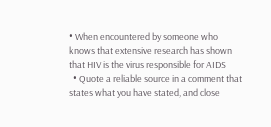• When encountered by someone who knows that extensive research has shown that HIV is the virus responsible for AIDS
  • Quote a reliable source in a comment that states what you have stated, and close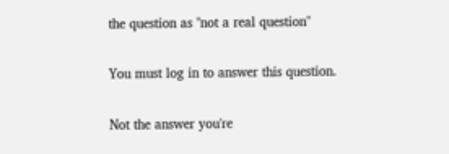the question as "not a real question"

You must log in to answer this question.

Not the answer you're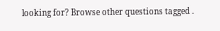looking for? Browse other questions tagged .